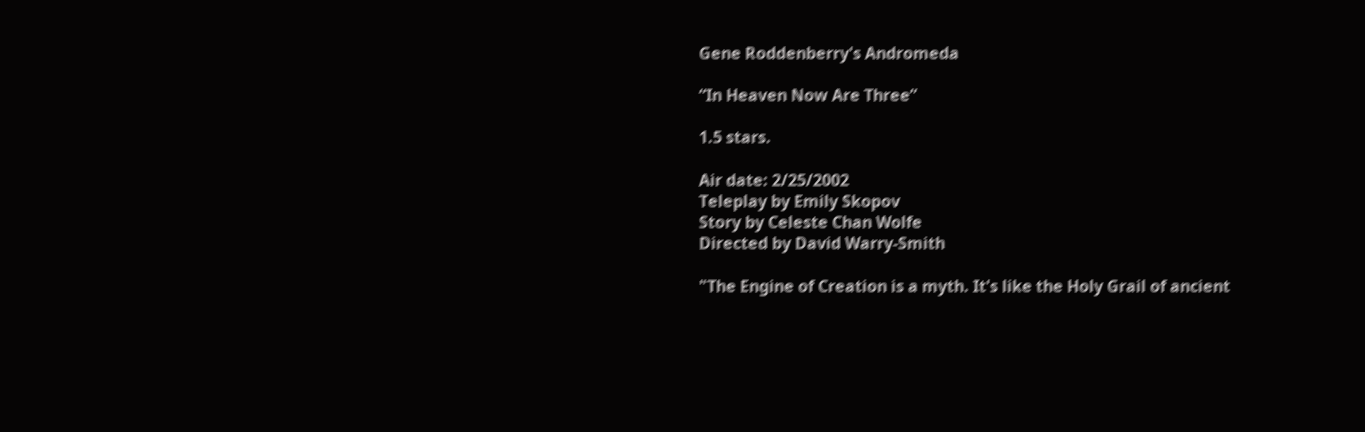Gene Roddenberry's Andromeda

“In Heaven Now Are Three”

1.5 stars.

Air date: 2/25/2002
Teleplay by Emily Skopov
Story by Celeste Chan Wolfe
Directed by David Warry-Smith

"The Engine of Creation is a myth. It's like the Holy Grail of ancient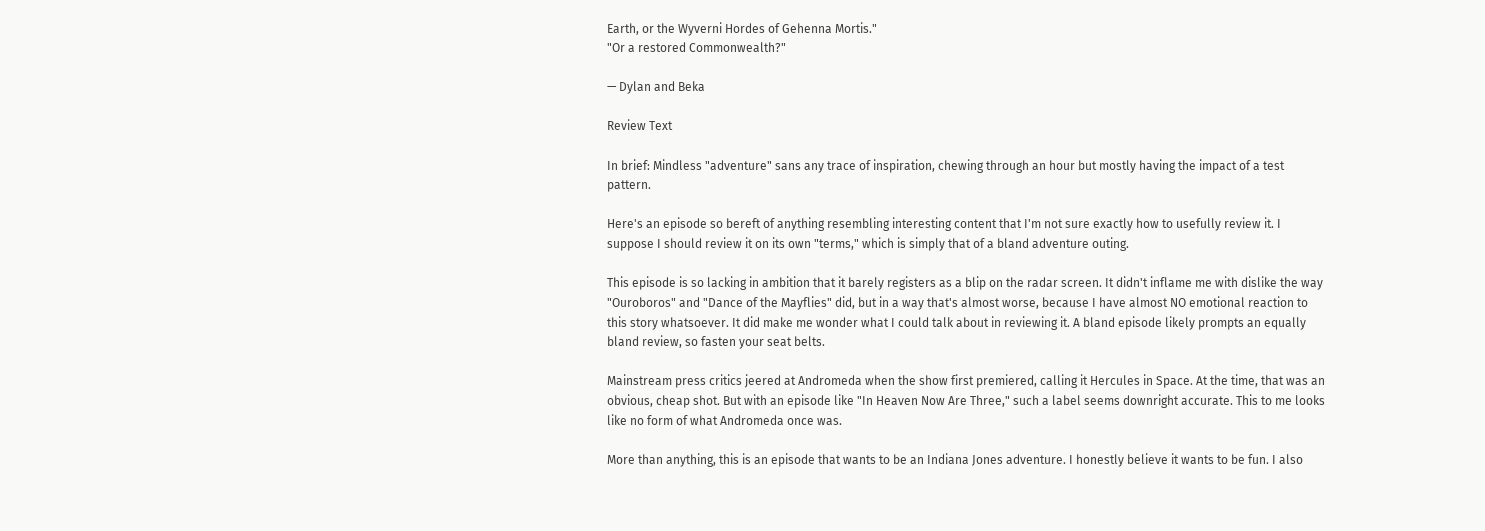Earth, or the Wyverni Hordes of Gehenna Mortis."
"Or a restored Commonwealth?"

— Dylan and Beka

Review Text

In brief: Mindless "adventure" sans any trace of inspiration, chewing through an hour but mostly having the impact of a test pattern.

Here's an episode so bereft of anything resembling interesting content that I'm not sure exactly how to usefully review it. I suppose I should review it on its own "terms," which is simply that of a bland adventure outing.

This episode is so lacking in ambition that it barely registers as a blip on the radar screen. It didn't inflame me with dislike the way "Ouroboros" and "Dance of the Mayflies" did, but in a way that's almost worse, because I have almost NO emotional reaction to this story whatsoever. It did make me wonder what I could talk about in reviewing it. A bland episode likely prompts an equally bland review, so fasten your seat belts.

Mainstream press critics jeered at Andromeda when the show first premiered, calling it Hercules in Space. At the time, that was an obvious, cheap shot. But with an episode like "In Heaven Now Are Three," such a label seems downright accurate. This to me looks like no form of what Andromeda once was.

More than anything, this is an episode that wants to be an Indiana Jones adventure. I honestly believe it wants to be fun. I also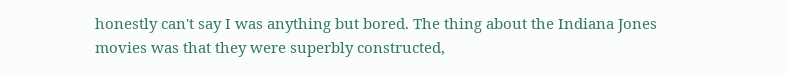honestly can't say I was anything but bored. The thing about the Indiana Jones movies was that they were superbly constructed,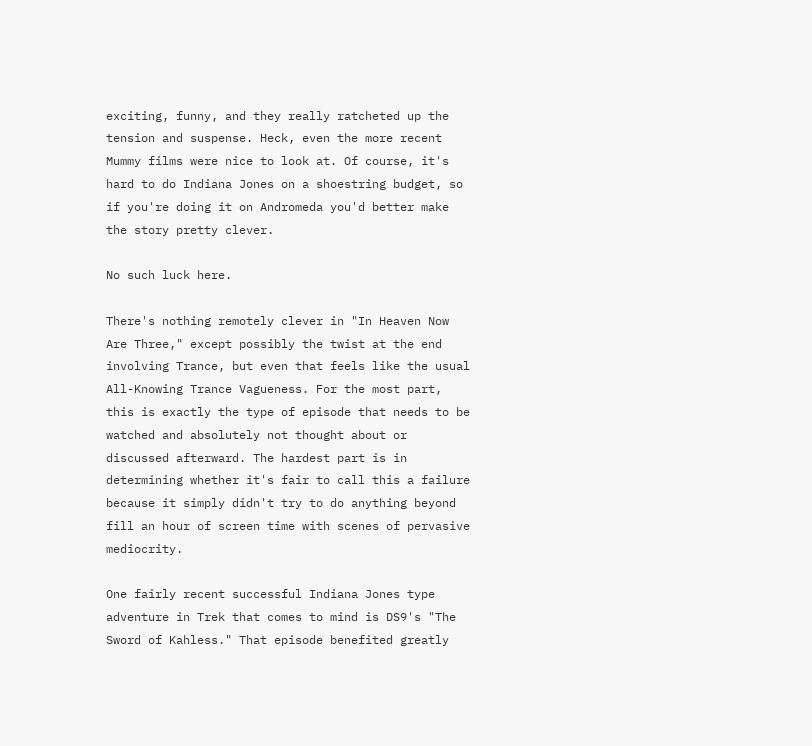exciting, funny, and they really ratcheted up the tension and suspense. Heck, even the more recent Mummy films were nice to look at. Of course, it's hard to do Indiana Jones on a shoestring budget, so if you're doing it on Andromeda you'd better make the story pretty clever.

No such luck here.

There's nothing remotely clever in "In Heaven Now Are Three," except possibly the twist at the end involving Trance, but even that feels like the usual All-Knowing Trance Vagueness. For the most part, this is exactly the type of episode that needs to be watched and absolutely not thought about or discussed afterward. The hardest part is in determining whether it's fair to call this a failure because it simply didn't try to do anything beyond fill an hour of screen time with scenes of pervasive mediocrity.

One fairly recent successful Indiana Jones type adventure in Trek that comes to mind is DS9's "The Sword of Kahless." That episode benefited greatly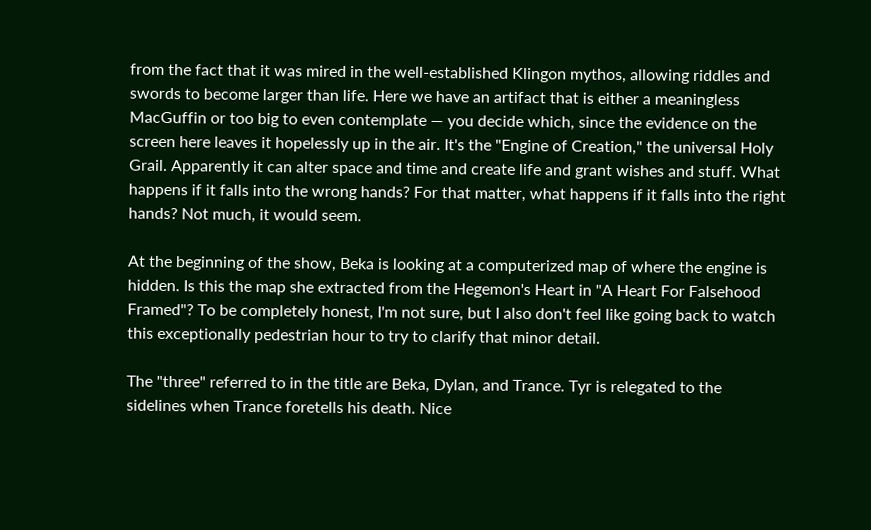from the fact that it was mired in the well-established Klingon mythos, allowing riddles and swords to become larger than life. Here we have an artifact that is either a meaningless MacGuffin or too big to even contemplate — you decide which, since the evidence on the screen here leaves it hopelessly up in the air. It's the "Engine of Creation," the universal Holy Grail. Apparently it can alter space and time and create life and grant wishes and stuff. What happens if it falls into the wrong hands? For that matter, what happens if it falls into the right hands? Not much, it would seem.

At the beginning of the show, Beka is looking at a computerized map of where the engine is hidden. Is this the map she extracted from the Hegemon's Heart in "A Heart For Falsehood Framed"? To be completely honest, I'm not sure, but I also don't feel like going back to watch this exceptionally pedestrian hour to try to clarify that minor detail.

The "three" referred to in the title are Beka, Dylan, and Trance. Tyr is relegated to the sidelines when Trance foretells his death. Nice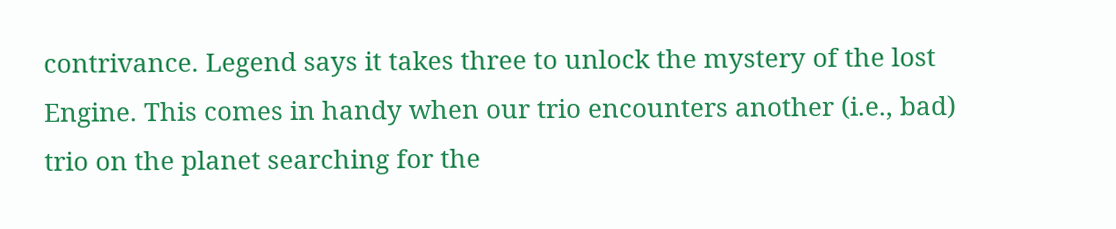contrivance. Legend says it takes three to unlock the mystery of the lost Engine. This comes in handy when our trio encounters another (i.e., bad) trio on the planet searching for the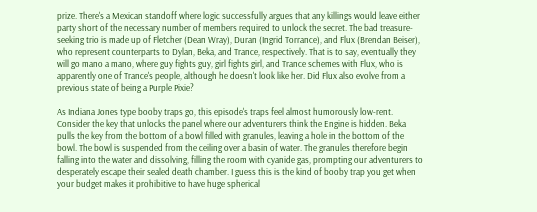prize. There's a Mexican standoff where logic successfully argues that any killings would leave either party short of the necessary number of members required to unlock the secret. The bad treasure-seeking trio is made up of Fletcher (Dean Wray), Duran (Ingrid Torrance), and Flux (Brendan Beiser), who represent counterparts to Dylan, Beka, and Trance, respectively. That is to say, eventually they will go mano a mano, where guy fights guy, girl fights girl, and Trance schemes with Flux, who is apparently one of Trance's people, although he doesn't look like her. Did Flux also evolve from a previous state of being a Purple Pixie?

As Indiana Jones type booby traps go, this episode's traps feel almost humorously low-rent. Consider the key that unlocks the panel where our adventurers think the Engine is hidden. Beka pulls the key from the bottom of a bowl filled with granules, leaving a hole in the bottom of the bowl. The bowl is suspended from the ceiling over a basin of water. The granules therefore begin falling into the water and dissolving, filling the room with cyanide gas, prompting our adventurers to desperately escape their sealed death chamber. I guess this is the kind of booby trap you get when your budget makes it prohibitive to have huge spherical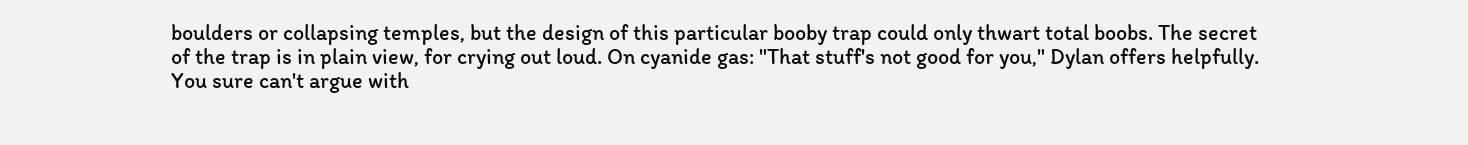boulders or collapsing temples, but the design of this particular booby trap could only thwart total boobs. The secret of the trap is in plain view, for crying out loud. On cyanide gas: "That stuff's not good for you," Dylan offers helpfully. You sure can't argue with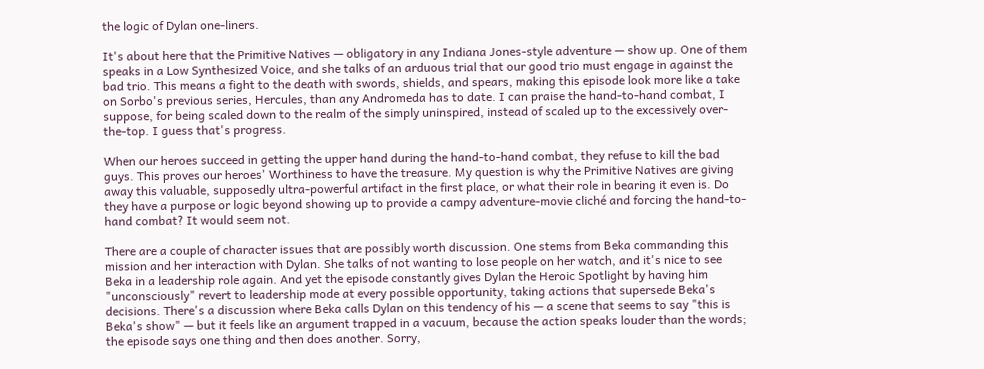the logic of Dylan one-liners.

It's about here that the Primitive Natives — obligatory in any Indiana Jones-style adventure — show up. One of them speaks in a Low Synthesized Voice, and she talks of an arduous trial that our good trio must engage in against the bad trio. This means a fight to the death with swords, shields, and spears, making this episode look more like a take on Sorbo's previous series, Hercules, than any Andromeda has to date. I can praise the hand-to-hand combat, I suppose, for being scaled down to the realm of the simply uninspired, instead of scaled up to the excessively over-the-top. I guess that's progress.

When our heroes succeed in getting the upper hand during the hand-to-hand combat, they refuse to kill the bad guys. This proves our heroes' Worthiness to have the treasure. My question is why the Primitive Natives are giving away this valuable, supposedly ultra-powerful artifact in the first place, or what their role in bearing it even is. Do they have a purpose or logic beyond showing up to provide a campy adventure-movie cliché and forcing the hand-to-hand combat? It would seem not.

There are a couple of character issues that are possibly worth discussion. One stems from Beka commanding this mission and her interaction with Dylan. She talks of not wanting to lose people on her watch, and it's nice to see Beka in a leadership role again. And yet the episode constantly gives Dylan the Heroic Spotlight by having him "unconsciously" revert to leadership mode at every possible opportunity, taking actions that supersede Beka's decisions. There's a discussion where Beka calls Dylan on this tendency of his — a scene that seems to say "this is Beka's show" — but it feels like an argument trapped in a vacuum, because the action speaks louder than the words; the episode says one thing and then does another. Sorry,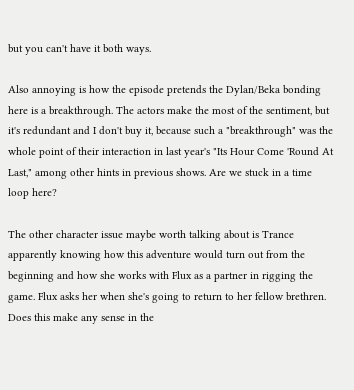but you can't have it both ways.

Also annoying is how the episode pretends the Dylan/Beka bonding here is a breakthrough. The actors make the most of the sentiment, but it's redundant and I don't buy it, because such a "breakthrough" was the whole point of their interaction in last year's "Its Hour Come 'Round At Last," among other hints in previous shows. Are we stuck in a time loop here?

The other character issue maybe worth talking about is Trance apparently knowing how this adventure would turn out from the beginning and how she works with Flux as a partner in rigging the game. Flux asks her when she's going to return to her fellow brethren. Does this make any sense in the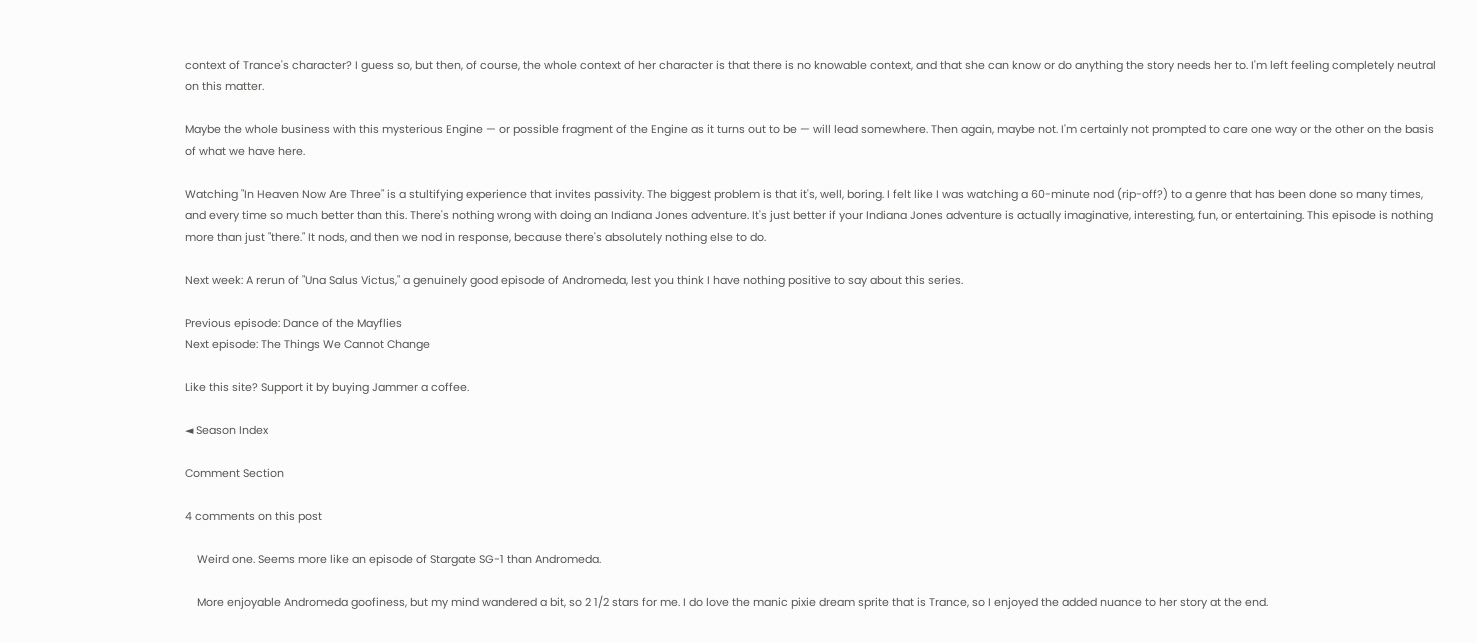context of Trance's character? I guess so, but then, of course, the whole context of her character is that there is no knowable context, and that she can know or do anything the story needs her to. I'm left feeling completely neutral on this matter.

Maybe the whole business with this mysterious Engine — or possible fragment of the Engine as it turns out to be — will lead somewhere. Then again, maybe not. I'm certainly not prompted to care one way or the other on the basis of what we have here.

Watching "In Heaven Now Are Three" is a stultifying experience that invites passivity. The biggest problem is that it's, well, boring. I felt like I was watching a 60-minute nod (rip-off?) to a genre that has been done so many times, and every time so much better than this. There's nothing wrong with doing an Indiana Jones adventure. It's just better if your Indiana Jones adventure is actually imaginative, interesting, fun, or entertaining. This episode is nothing more than just "there." It nods, and then we nod in response, because there's absolutely nothing else to do.

Next week: A rerun of "Una Salus Victus," a genuinely good episode of Andromeda, lest you think I have nothing positive to say about this series.

Previous episode: Dance of the Mayflies
Next episode: The Things We Cannot Change

Like this site? Support it by buying Jammer a coffee.

◄ Season Index

Comment Section

4 comments on this post

    Weird one. Seems more like an episode of Stargate SG-1 than Andromeda.

    More enjoyable Andromeda goofiness, but my mind wandered a bit, so 2 1/2 stars for me. I do love the manic pixie dream sprite that is Trance, so I enjoyed the added nuance to her story at the end.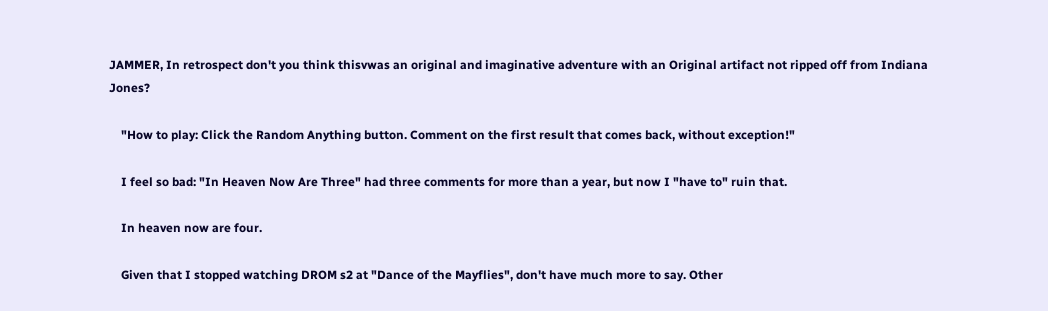JAMMER, In retrospect don't you think thisvwas an original and imaginative adventure with an Original artifact not ripped off from Indiana Jones?

    "How to play: Click the Random Anything button. Comment on the first result that comes back, without exception!"

    I feel so bad: "In Heaven Now Are Three" had three comments for more than a year, but now I "have to" ruin that.

    In heaven now are four.

    Given that I stopped watching DROM s2 at "Dance of the Mayflies", don't have much more to say. Other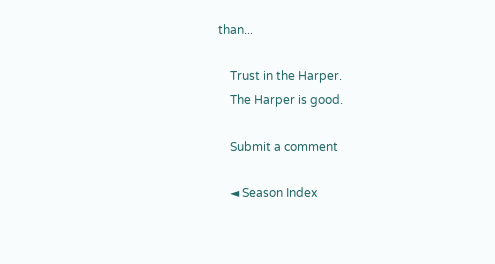than...

    Trust in the Harper.
    The Harper is good.

    Submit a comment

    ◄ Season Index